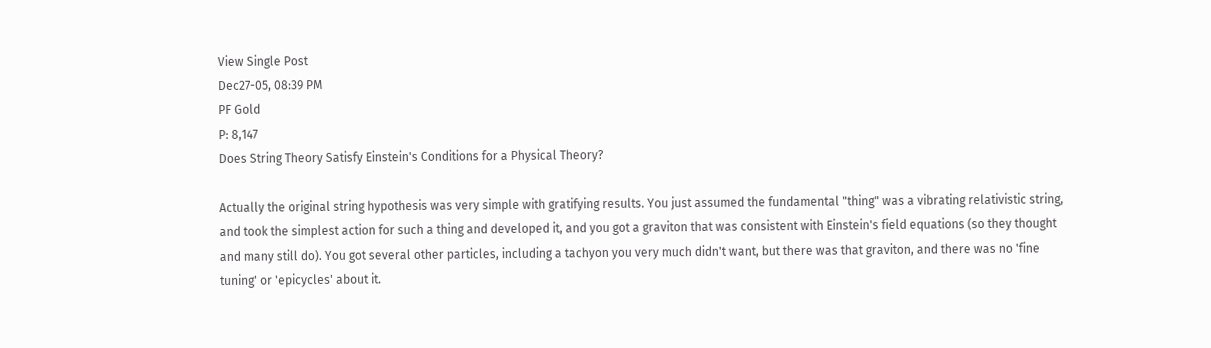View Single Post
Dec27-05, 08:39 PM
PF Gold
P: 8,147
Does String Theory Satisfy Einstein's Conditions for a Physical Theory?

Actually the original string hypothesis was very simple with gratifying results. You just assumed the fundamental "thing" was a vibrating relativistic string, and took the simplest action for such a thing and developed it, and you got a graviton that was consistent with Einstein's field equations (so they thought and many still do). You got several other particles, including a tachyon you very much didn't want, but there was that graviton, and there was no 'fine tuning' or 'epicycles' about it.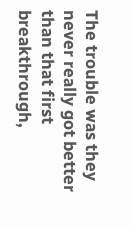The trouble was they never really got better than that first breakthrough,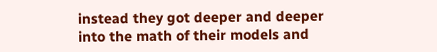instead they got deeper and deeper into the math of their models and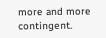more and more contingent.